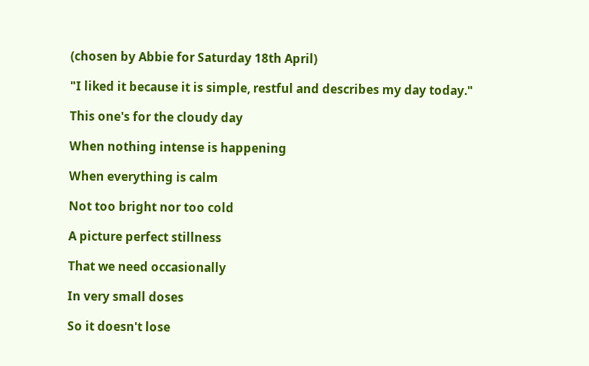(chosen by Abbie for Saturday 18th April)

"I liked it because it is simple, restful and describes my day today."

This one's for the cloudy day

When nothing intense is happening

When everything is calm

Not too bright nor too cold

A picture perfect stillness

That we need occasionally

In very small doses

So it doesn't lose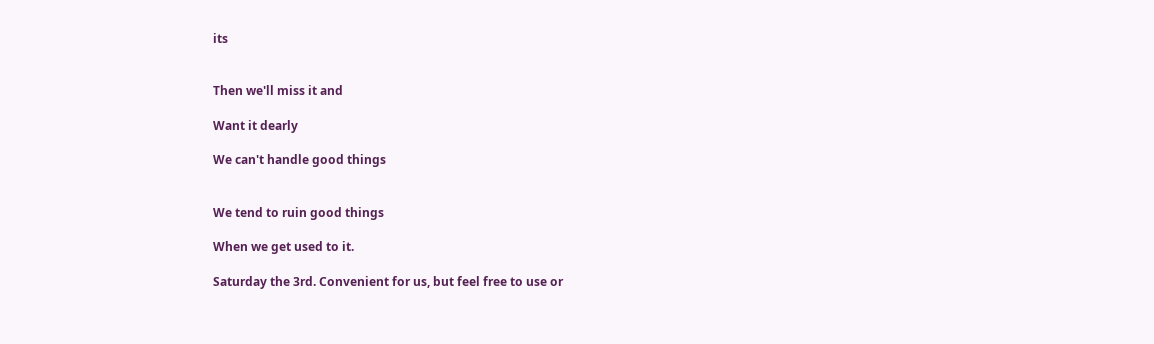its


Then we'll miss it and

Want it dearly

We can't handle good things


We tend to ruin good things

When we get used to it.

Saturday the 3rd. Convenient for us, but feel free to use or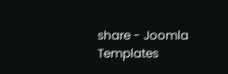share - Joomla Templates